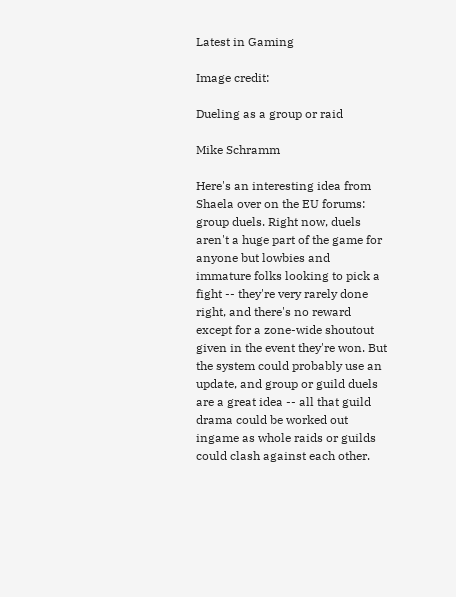Latest in Gaming

Image credit:

Dueling as a group or raid

Mike Schramm

Here's an interesting idea from Shaela over on the EU forums: group duels. Right now, duels aren't a huge part of the game for anyone but lowbies and immature folks looking to pick a fight -- they're very rarely done right, and there's no reward except for a zone-wide shoutout given in the event they're won. But the system could probably use an update, and group or guild duels are a great idea -- all that guild drama could be worked out ingame as whole raids or guilds could clash against each other.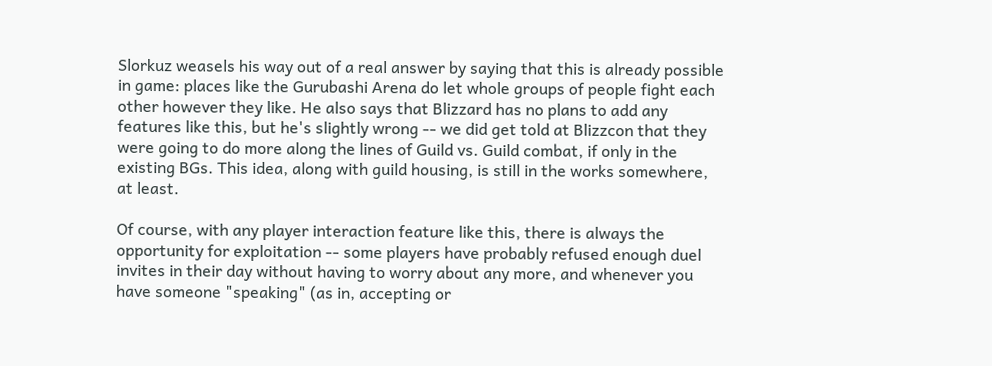Slorkuz weasels his way out of a real answer by saying that this is already possible in game: places like the Gurubashi Arena do let whole groups of people fight each other however they like. He also says that Blizzard has no plans to add any features like this, but he's slightly wrong -- we did get told at Blizzcon that they were going to do more along the lines of Guild vs. Guild combat, if only in the existing BGs. This idea, along with guild housing, is still in the works somewhere, at least.

Of course, with any player interaction feature like this, there is always the opportunity for exploitation -- some players have probably refused enough duel invites in their day without having to worry about any more, and whenever you have someone "speaking" (as in, accepting or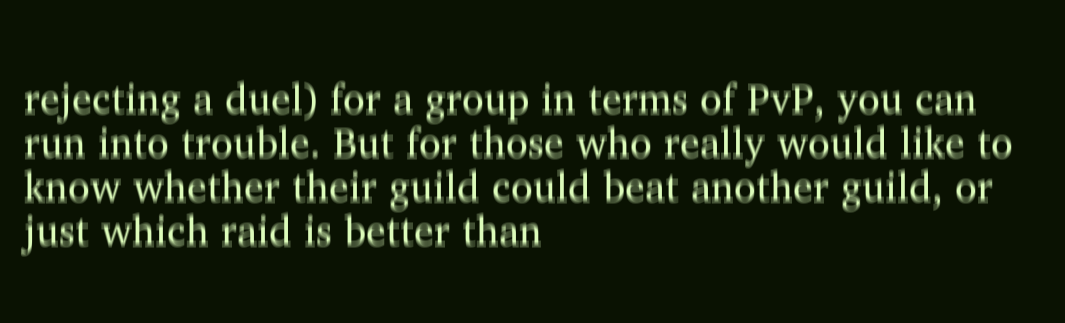rejecting a duel) for a group in terms of PvP, you can run into trouble. But for those who really would like to know whether their guild could beat another guild, or just which raid is better than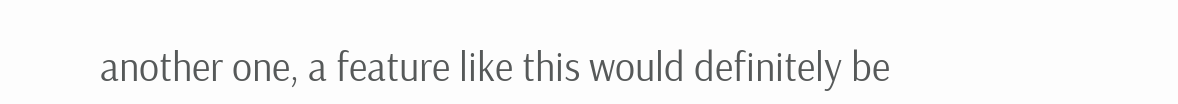another one, a feature like this would definitely be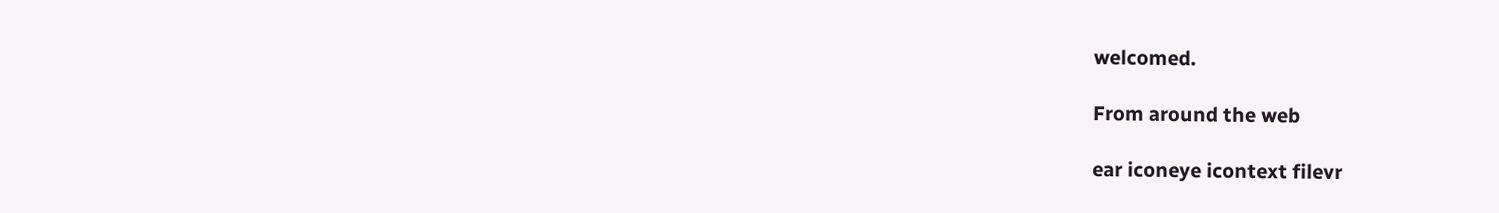welcomed.

From around the web

ear iconeye icontext filevr